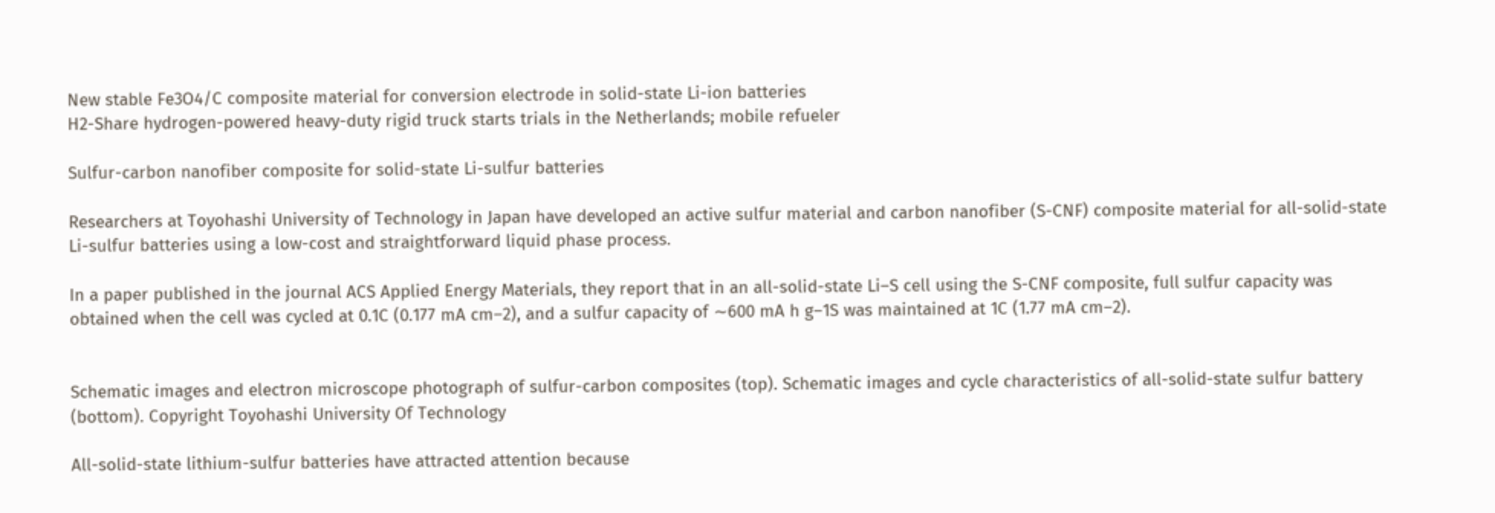New stable Fe3O4/C composite material for conversion electrode in solid-state Li-ion batteries
H2-Share hydrogen-powered heavy-duty rigid truck starts trials in the Netherlands; mobile refueler

Sulfur-carbon nanofiber composite for solid-state Li-sulfur batteries

Researchers at Toyohashi University of Technology in Japan have developed an active sulfur material and carbon nanofiber (S-CNF) composite material for all-solid-state Li-sulfur batteries using a low-cost and straightforward liquid phase process.

In a paper published in the journal ACS Applied Energy Materials, they report that in an all-solid-state Li–S cell using the S-CNF composite, full sulfur capacity was obtained when the cell was cycled at 0.1C (0.177 mA cm–2), and a sulfur capacity of ∼600 mA h g–1S was maintained at 1C (1.77 mA cm–2).


Schematic images and electron microscope photograph of sulfur-carbon composites (top). Schematic images and cycle characteristics of all-solid-state sulfur battery (bottom). Copyright Toyohashi University Of Technology

All-solid-state lithium-sulfur batteries have attracted attention because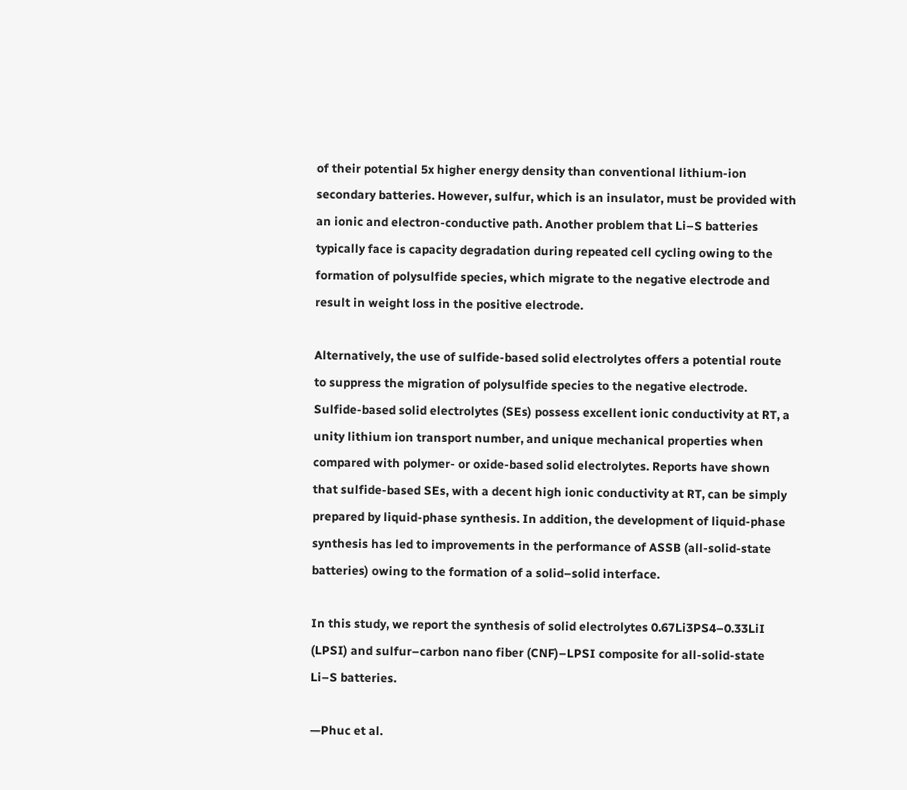of their potential 5x higher energy density than conventional lithium-ion secondary batteries. However, sulfur, which is an insulator, must be provided with an ionic and electron-conductive path. Another problem that Li–S batteries typically face is capacity degradation during repeated cell cycling owing to the formation of polysulfide species, which migrate to the negative electrode and result in weight loss in the positive electrode.

Alternatively, the use of sulfide-based solid electrolytes offers a potential route to suppress the migration of polysulfide species to the negative electrode. Sulfide-based solid electrolytes (SEs) possess excellent ionic conductivity at RT, a unity lithium ion transport number, and unique mechanical properties when compared with polymer- or oxide-based solid electrolytes. Reports have shown that sulfide-based SEs, with a decent high ionic conductivity at RT, can be simply prepared by liquid-phase synthesis. In addition, the development of liquid-phase synthesis has led to improvements in the performance of ASSB (all-solid-state batteries) owing to the formation of a solid–solid interface.

In this study, we report the synthesis of solid electrolytes 0.67Li3PS4–0.33LiI (LPSI) and sulfur–carbon nano fiber (CNF)–LPSI composite for all-solid-state Li–S batteries.

—Phuc et al.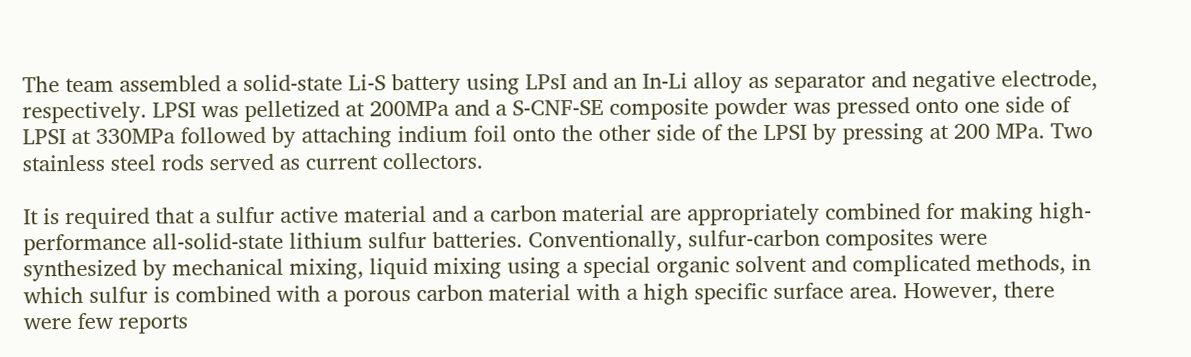The team assembled a solid-state Li-S battery using LPsI and an In-Li alloy as separator and negative electrode, respectively. LPSI was pelletized at 200MPa and a S-CNF-SE composite powder was pressed onto one side of LPSI at 330MPa followed by attaching indium foil onto the other side of the LPSI by pressing at 200 MPa. Two stainless steel rods served as current collectors.

It is required that a sulfur active material and a carbon material are appropriately combined for making high-performance all-solid-state lithium sulfur batteries. Conventionally, sulfur-carbon composites were synthesized by mechanical mixing, liquid mixing using a special organic solvent and complicated methods, in which sulfur is combined with a porous carbon material with a high specific surface area. However, there were few reports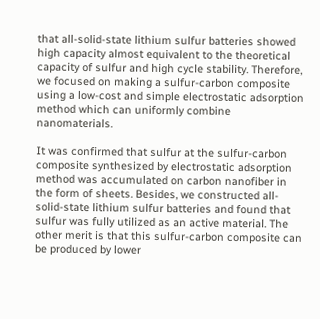that all-solid-state lithium sulfur batteries showed high capacity almost equivalent to the theoretical capacity of sulfur and high cycle stability. Therefore, we focused on making a sulfur-carbon composite using a low-cost and simple electrostatic adsorption method which can uniformly combine nanomaterials.

It was confirmed that sulfur at the sulfur-carbon composite synthesized by electrostatic adsorption method was accumulated on carbon nanofiber in the form of sheets. Besides, we constructed all-solid-state lithium sulfur batteries and found that sulfur was fully utilized as an active material. The other merit is that this sulfur-carbon composite can be produced by lower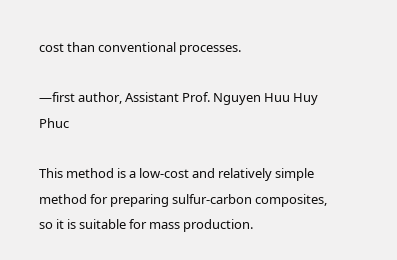cost than conventional processes.

—first author, Assistant Prof. Nguyen Huu Huy Phuc

This method is a low-cost and relatively simple method for preparing sulfur-carbon composites, so it is suitable for mass production.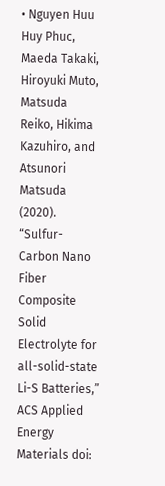• Nguyen Huu Huy Phuc, Maeda Takaki, Hiroyuki Muto, Matsuda Reiko, Hikima Kazuhiro, and Atsunori Matsuda (2020). “Sulfur-Carbon Nano Fiber Composite Solid Electrolyte for all-solid-state Li-S Batteries,” ACS Applied Energy Materials doi: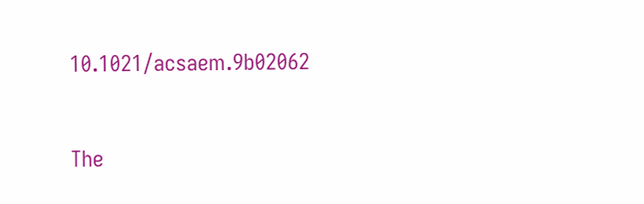10.1021/acsaem.9b02062


The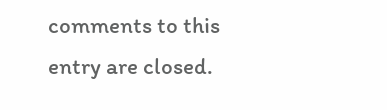comments to this entry are closed.